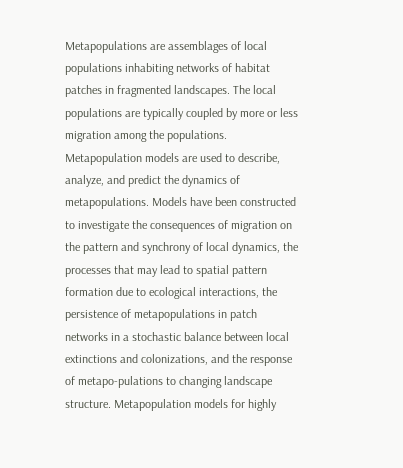Metapopulations are assemblages of local populations inhabiting networks of habitat patches in fragmented landscapes. The local populations are typically coupled by more or less migration among the populations. Metapopulation models are used to describe, analyze, and predict the dynamics of metapopulations. Models have been constructed to investigate the consequences of migration on the pattern and synchrony of local dynamics, the processes that may lead to spatial pattern formation due to ecological interactions, the persistence of metapopulations in patch networks in a stochastic balance between local extinctions and colonizations, and the response of metapo-pulations to changing landscape structure. Metapopulation models for highly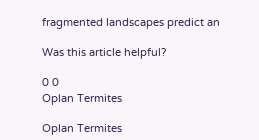fragmented landscapes predict an

Was this article helpful?

0 0
Oplan Termites

Oplan Termites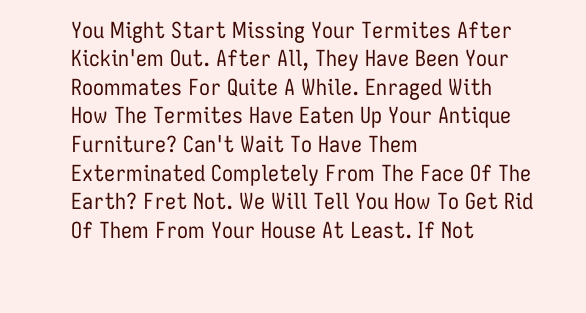You Might Start Missing Your Termites After Kickin'em Out. After All, They Have Been Your Roommates For Quite A While. Enraged With How The Termites Have Eaten Up Your Antique Furniture? Can't Wait To Have Them Exterminated Completely From The Face Of The Earth? Fret Not. We Will Tell You How To Get Rid Of Them From Your House At Least. If Not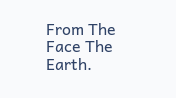From The Face The Earth.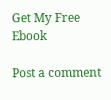Get My Free Ebook

Post a comment